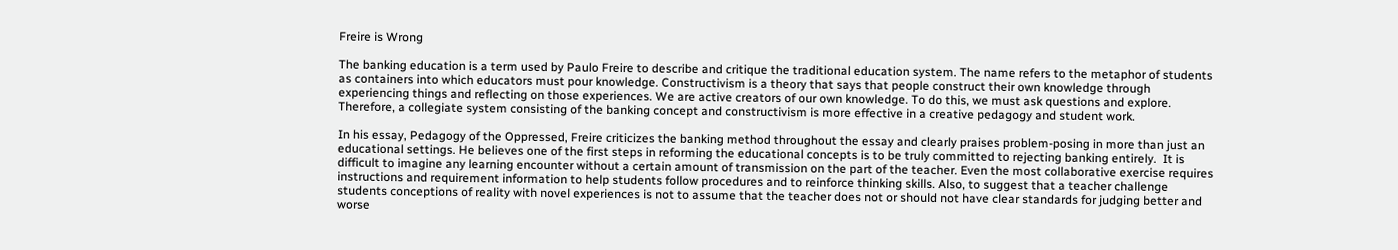Freire is Wrong

The banking education is a term used by Paulo Freire to describe and critique the traditional education system. The name refers to the metaphor of students as containers into which educators must pour knowledge. Constructivism is a theory that says that people construct their own knowledge through experiencing things and reflecting on those experiences. We are active creators of our own knowledge. To do this, we must ask questions and explore. Therefore, a collegiate system consisting of the banking concept and constructivism is more effective in a creative pedagogy and student work.

In his essay, Pedagogy of the Oppressed, Freire criticizes the banking method throughout the essay and clearly praises problem-posing in more than just an educational settings. He believes one of the first steps in reforming the educational concepts is to be truly committed to rejecting banking entirely.  It is difficult to imagine any learning encounter without a certain amount of transmission on the part of the teacher. Even the most collaborative exercise requires instructions and requirement information to help students follow procedures and to reinforce thinking skills. Also, to suggest that a teacher challenge students conceptions of reality with novel experiences is not to assume that the teacher does not or should not have clear standards for judging better and worse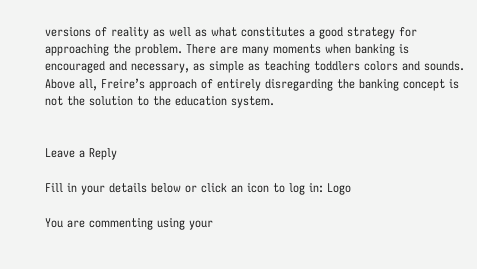versions of reality as well as what constitutes a good strategy for approaching the problem. There are many moments when banking is encouraged and necessary, as simple as teaching toddlers colors and sounds.  Above all, Freire’s approach of entirely disregarding the banking concept is not the solution to the education system.


Leave a Reply

Fill in your details below or click an icon to log in: Logo

You are commenting using your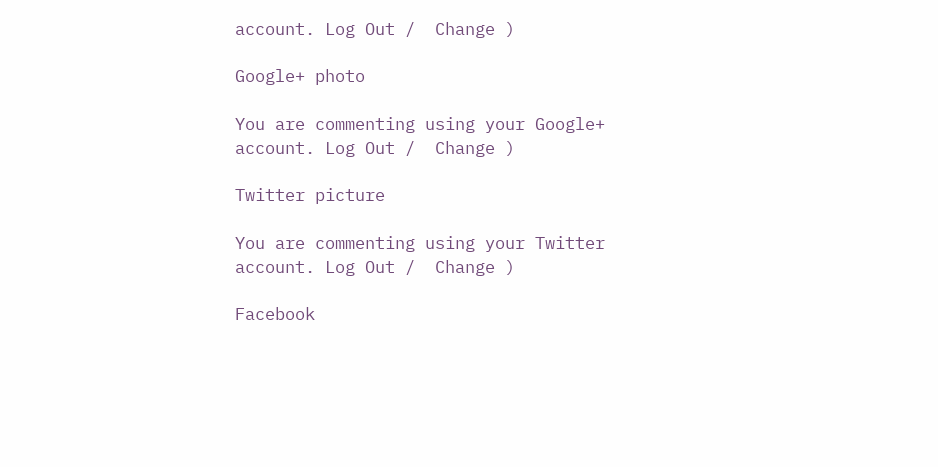account. Log Out /  Change )

Google+ photo

You are commenting using your Google+ account. Log Out /  Change )

Twitter picture

You are commenting using your Twitter account. Log Out /  Change )

Facebook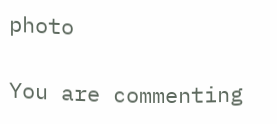photo

You are commenting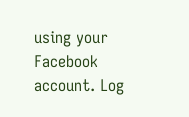using your Facebook account. Log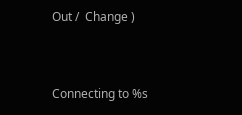Out /  Change )


Connecting to %s